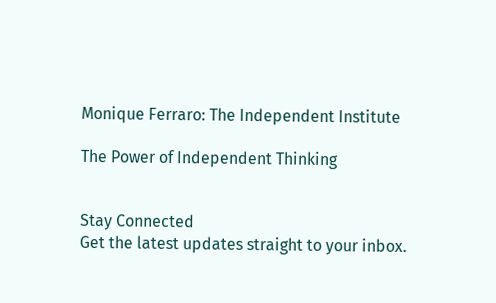Monique Ferraro: The Independent Institute

The Power of Independent Thinking


Stay Connected
Get the latest updates straight to your inbox.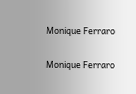Monique Ferraro

Monique Ferraro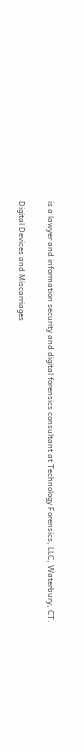is a lawyer and information security and digital forensics consultant at Technology Forensics, LLC, Waterbury, CT.

Digital Devices and Miscarriages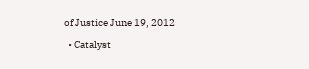of Justice June 19, 2012

  • Catalyst